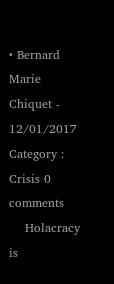• Bernard Marie Chiquet - 12/01/2017 Category : Crisis 0 comments
    Holacracy is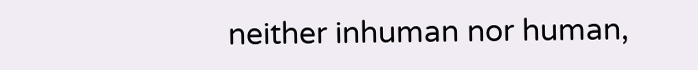neither inhuman nor human,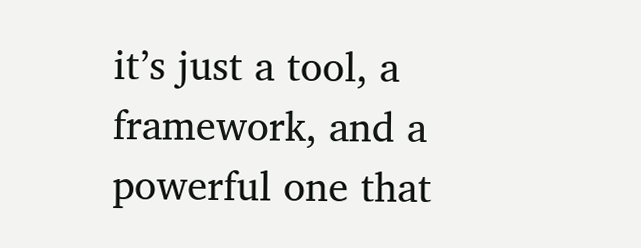it’s just a tool, a framework, and a powerful one that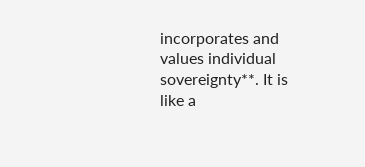incorporates and values individual sovereignty**. It is like a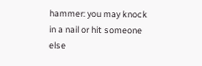hammer: you may knock in a nail or hit someone else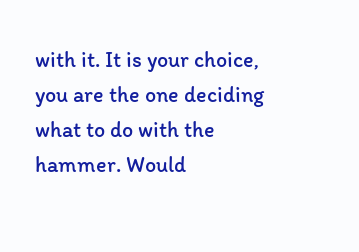with it. It is your choice, you are the one deciding what to do with the hammer. Would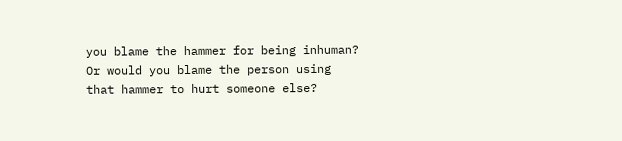you blame the hammer for being inhuman? Or would you blame the person using that hammer to hurt someone else?